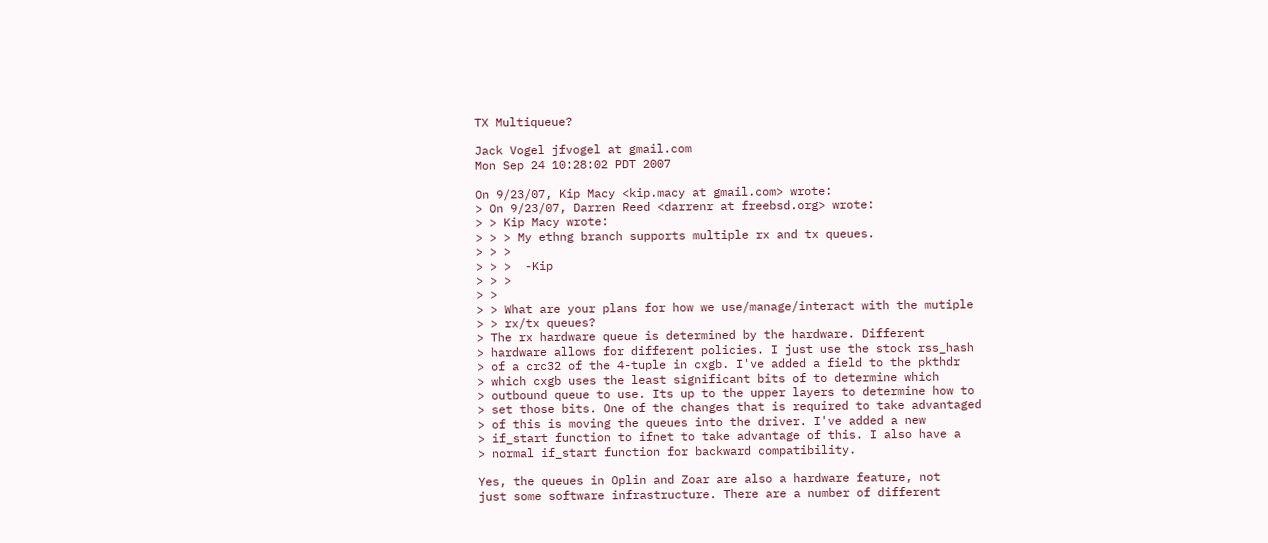TX Multiqueue?

Jack Vogel jfvogel at gmail.com
Mon Sep 24 10:28:02 PDT 2007

On 9/23/07, Kip Macy <kip.macy at gmail.com> wrote:
> On 9/23/07, Darren Reed <darrenr at freebsd.org> wrote:
> > Kip Macy wrote:
> > > My ethng branch supports multiple rx and tx queues.
> > >
> > >  -Kip
> > >
> >
> > What are your plans for how we use/manage/interact with the mutiple
> > rx/tx queues?
> The rx hardware queue is determined by the hardware. Different
> hardware allows for different policies. I just use the stock rss_hash
> of a crc32 of the 4-tuple in cxgb. I've added a field to the pkthdr
> which cxgb uses the least significant bits of to determine which
> outbound queue to use. Its up to the upper layers to determine how to
> set those bits. One of the changes that is required to take advantaged
> of this is moving the queues into the driver. I've added a new
> if_start function to ifnet to take advantage of this. I also have a
> normal if_start function for backward compatibility.

Yes, the queues in Oplin and Zoar are also a hardware feature, not
just some software infrastructure. There are a number of different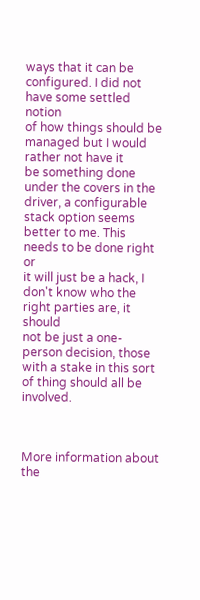ways that it can be configured. I did not have some settled notion
of how things should be managed but I would rather not have it
be something done under the covers in the driver, a configurable
stack option seems better to me. This needs to be done right or
it will just be a hack, I don't know who the right parties are, it should
not be just a one-person decision, those with a stake in this sort
of thing should all be involved.



More information about the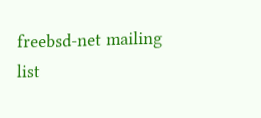freebsd-net mailing list